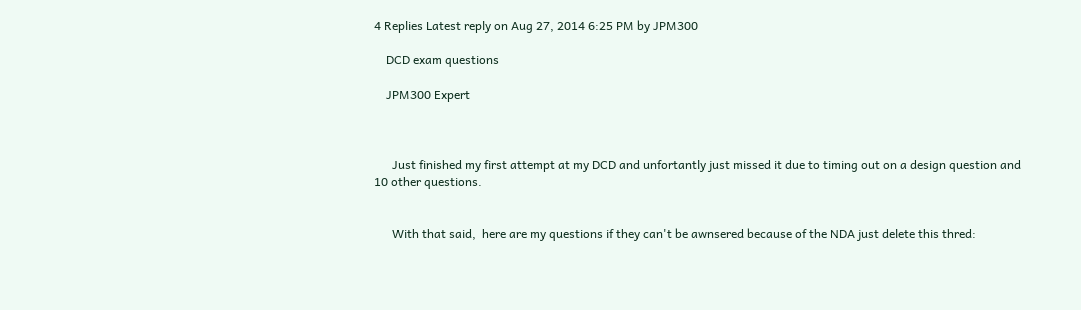4 Replies Latest reply on Aug 27, 2014 6:25 PM by JPM300

    DCD exam questions

    JPM300 Expert



      Just finished my first attempt at my DCD and unfortantly just missed it due to timing out on a design question and 10 other questions.


      With that said,  here are my questions if they can't be awnsered because of the NDA just delete this thred: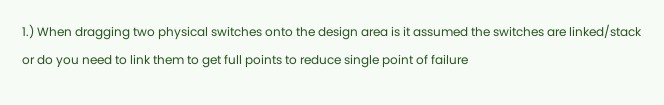1.) When dragging two physical switches onto the design area is it assumed the switches are linked/stack or do you need to link them to get full points to reduce single point of failure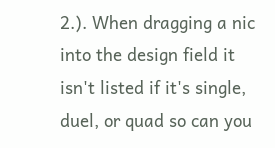2.). When dragging a nic into the design field it isn't listed if it's single, duel, or quad so can you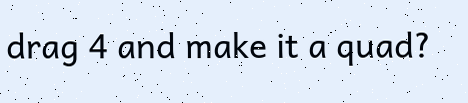drag 4 and make it a quad?